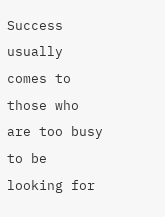Success usually comes to those who are too busy to be looking for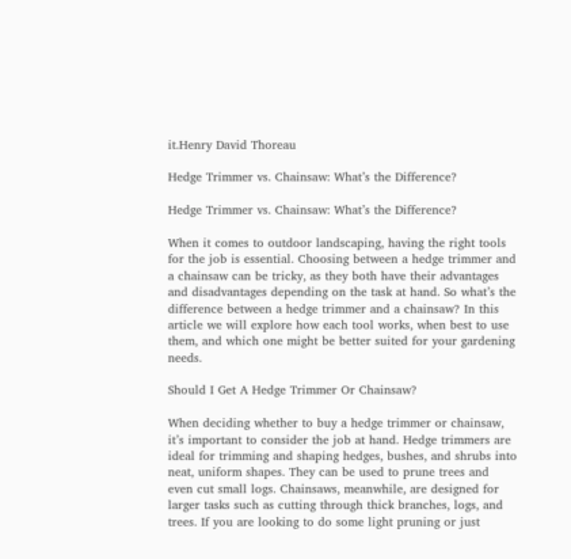it.Henry David Thoreau

Hedge Trimmer vs. Chainsaw: What’s the Difference?

Hedge Trimmer vs. Chainsaw: What’s the Difference?

When it comes to outdoor landscaping, having the right tools for the job is essential. Choosing between a hedge trimmer and a chainsaw can be tricky, as they both have their advantages and disadvantages depending on the task at hand. So what’s the difference between a hedge trimmer and a chainsaw? In this article we will explore how each tool works, when best to use them, and which one might be better suited for your gardening needs.

Should I Get A Hedge Trimmer Or Chainsaw?

When deciding whether to buy a hedge trimmer or chainsaw, it’s important to consider the job at hand. Hedge trimmers are ideal for trimming and shaping hedges, bushes, and shrubs into neat, uniform shapes. They can be used to prune trees and even cut small logs. Chainsaws, meanwhile, are designed for larger tasks such as cutting through thick branches, logs, and trees. If you are looking to do some light pruning or just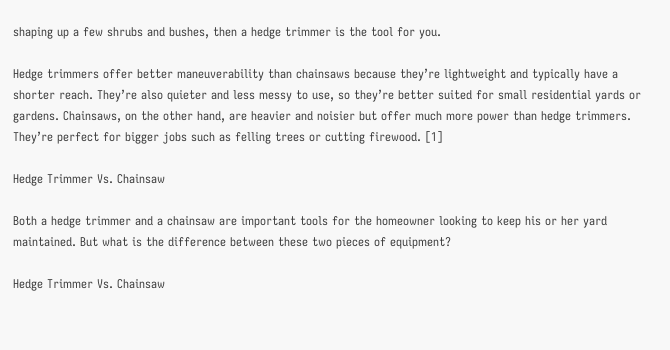shaping up a few shrubs and bushes, then a hedge trimmer is the tool for you.

Hedge trimmers offer better maneuverability than chainsaws because they’re lightweight and typically have a shorter reach. They’re also quieter and less messy to use, so they’re better suited for small residential yards or gardens. Chainsaws, on the other hand, are heavier and noisier but offer much more power than hedge trimmers. They’re perfect for bigger jobs such as felling trees or cutting firewood. [1]

Hedge Trimmer Vs. Chainsaw

Both a hedge trimmer and a chainsaw are important tools for the homeowner looking to keep his or her yard maintained. But what is the difference between these two pieces of equipment?

Hedge Trimmer Vs. Chainsaw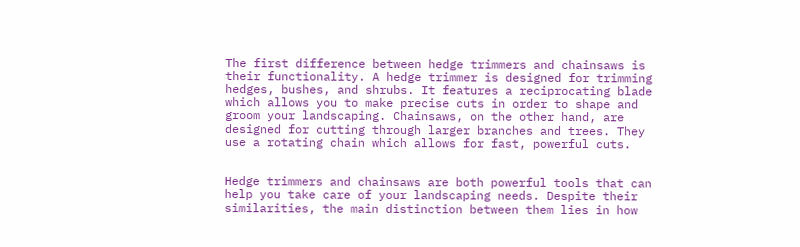The first difference between hedge trimmers and chainsaws is their functionality. A hedge trimmer is designed for trimming hedges, bushes, and shrubs. It features a reciprocating blade which allows you to make precise cuts in order to shape and groom your landscaping. Chainsaws, on the other hand, are designed for cutting through larger branches and trees. They use a rotating chain which allows for fast, powerful cuts.


Hedge trimmers and chainsaws are both powerful tools that can help you take care of your landscaping needs. Despite their similarities, the main distinction between them lies in how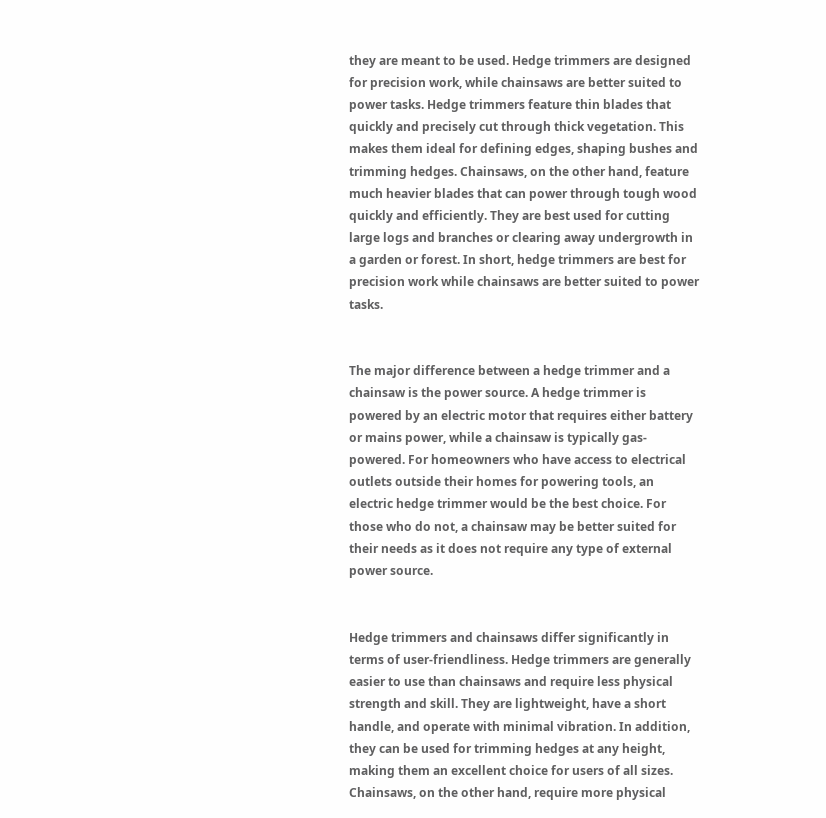they are meant to be used. Hedge trimmers are designed for precision work, while chainsaws are better suited to power tasks. Hedge trimmers feature thin blades that quickly and precisely cut through thick vegetation. This makes them ideal for defining edges, shaping bushes and trimming hedges. Chainsaws, on the other hand, feature much heavier blades that can power through tough wood quickly and efficiently. They are best used for cutting large logs and branches or clearing away undergrowth in a garden or forest. In short, hedge trimmers are best for precision work while chainsaws are better suited to power tasks.


The major difference between a hedge trimmer and a chainsaw is the power source. A hedge trimmer is powered by an electric motor that requires either battery or mains power, while a chainsaw is typically gas-powered. For homeowners who have access to electrical outlets outside their homes for powering tools, an electric hedge trimmer would be the best choice. For those who do not, a chainsaw may be better suited for their needs as it does not require any type of external power source.


Hedge trimmers and chainsaws differ significantly in terms of user-friendliness. Hedge trimmers are generally easier to use than chainsaws and require less physical strength and skill. They are lightweight, have a short handle, and operate with minimal vibration. In addition, they can be used for trimming hedges at any height, making them an excellent choice for users of all sizes. Chainsaws, on the other hand, require more physical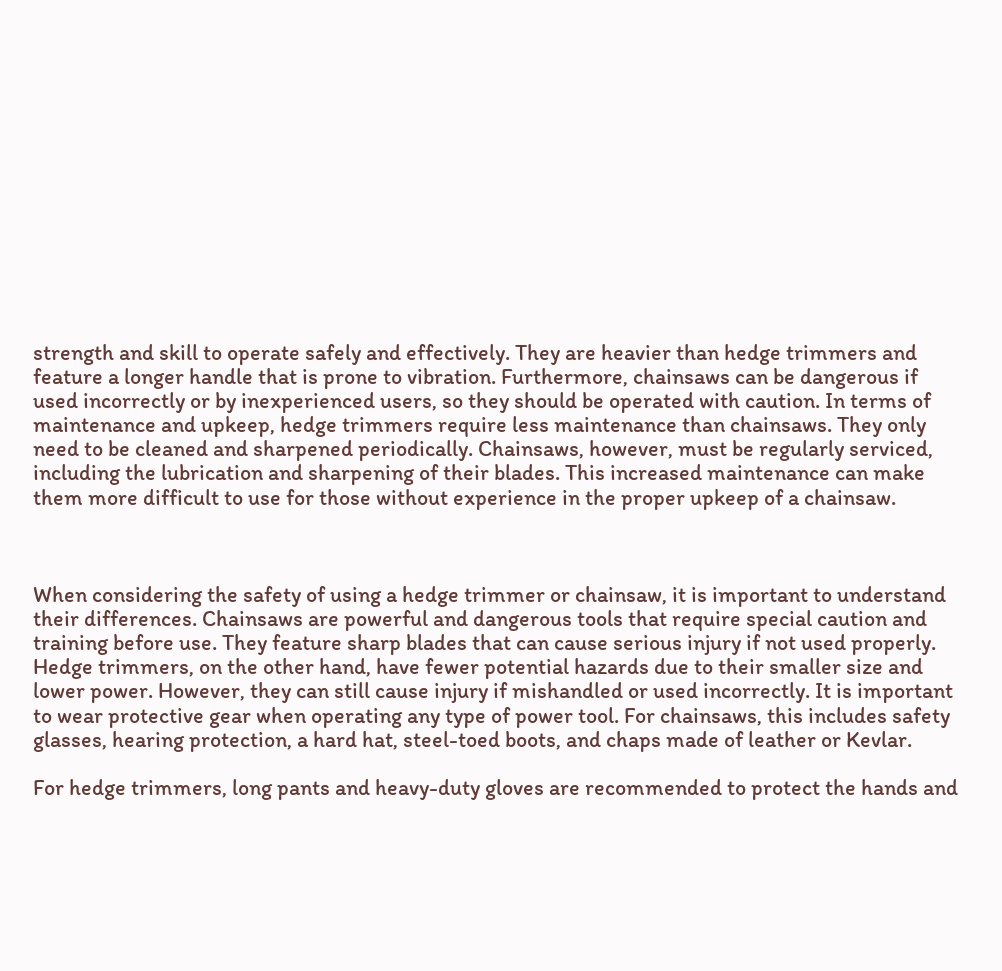strength and skill to operate safely and effectively. They are heavier than hedge trimmers and feature a longer handle that is prone to vibration. Furthermore, chainsaws can be dangerous if used incorrectly or by inexperienced users, so they should be operated with caution. In terms of maintenance and upkeep, hedge trimmers require less maintenance than chainsaws. They only need to be cleaned and sharpened periodically. Chainsaws, however, must be regularly serviced, including the lubrication and sharpening of their blades. This increased maintenance can make them more difficult to use for those without experience in the proper upkeep of a chainsaw.



When considering the safety of using a hedge trimmer or chainsaw, it is important to understand their differences. Chainsaws are powerful and dangerous tools that require special caution and training before use. They feature sharp blades that can cause serious injury if not used properly. Hedge trimmers, on the other hand, have fewer potential hazards due to their smaller size and lower power. However, they can still cause injury if mishandled or used incorrectly. It is important to wear protective gear when operating any type of power tool. For chainsaws, this includes safety glasses, hearing protection, a hard hat, steel-toed boots, and chaps made of leather or Kevlar.

For hedge trimmers, long pants and heavy-duty gloves are recommended to protect the hands and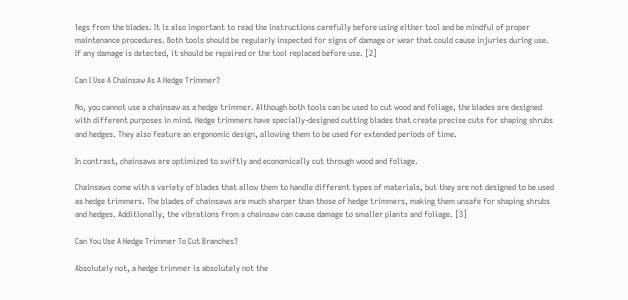legs from the blades. It is also important to read the instructions carefully before using either tool and be mindful of proper maintenance procedures. Both tools should be regularly inspected for signs of damage or wear that could cause injuries during use. If any damage is detected, it should be repaired or the tool replaced before use. [2]

Can I Use A Chainsaw As A Hedge Trimmer?

No, you cannot use a chainsaw as a hedge trimmer. Although both tools can be used to cut wood and foliage, the blades are designed with different purposes in mind. Hedge trimmers have specially-designed cutting blades that create precise cuts for shaping shrubs and hedges. They also feature an ergonomic design, allowing them to be used for extended periods of time.

In contrast, chainsaws are optimized to swiftly and economically cut through wood and foliage.

Chainsaws come with a variety of blades that allow them to handle different types of materials, but they are not designed to be used as hedge trimmers. The blades of chainsaws are much sharper than those of hedge trimmers, making them unsafe for shaping shrubs and hedges. Additionally, the vibrations from a chainsaw can cause damage to smaller plants and foliage. [3]

Can You Use A Hedge Trimmer To Cut Branches?

Absolutely not, a hedge trimmer is absolutely not the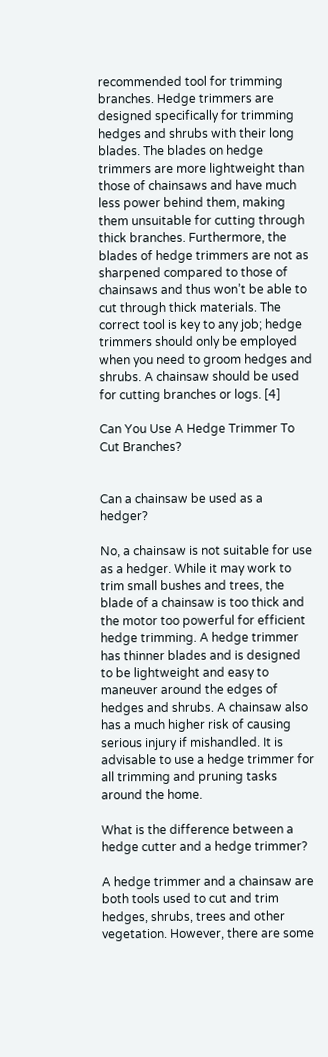recommended tool for trimming branches. Hedge trimmers are designed specifically for trimming hedges and shrubs with their long blades. The blades on hedge trimmers are more lightweight than those of chainsaws and have much less power behind them, making them unsuitable for cutting through thick branches. Furthermore, the blades of hedge trimmers are not as sharpened compared to those of chainsaws and thus won’t be able to cut through thick materials. The correct tool is key to any job; hedge trimmers should only be employed when you need to groom hedges and shrubs. A chainsaw should be used for cutting branches or logs. [4]

Can You Use A Hedge Trimmer To Cut Branches?


Can a chainsaw be used as a hedger?

No, a chainsaw is not suitable for use as a hedger. While it may work to trim small bushes and trees, the blade of a chainsaw is too thick and the motor too powerful for efficient hedge trimming. A hedge trimmer has thinner blades and is designed to be lightweight and easy to maneuver around the edges of hedges and shrubs. A chainsaw also has a much higher risk of causing serious injury if mishandled. It is advisable to use a hedge trimmer for all trimming and pruning tasks around the home.

What is the difference between a hedge cutter and a hedge trimmer?

A hedge trimmer and a chainsaw are both tools used to cut and trim hedges, shrubs, trees and other vegetation. However, there are some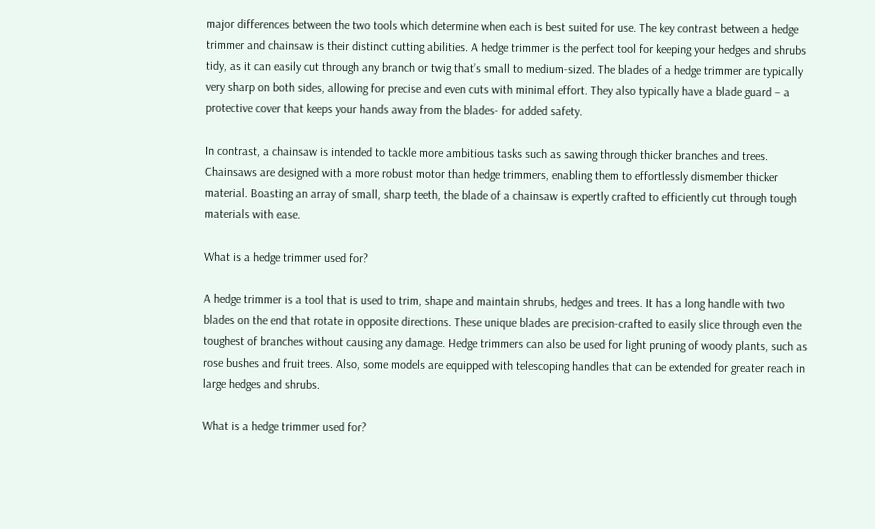major differences between the two tools which determine when each is best suited for use. The key contrast between a hedge trimmer and chainsaw is their distinct cutting abilities. A hedge trimmer is the perfect tool for keeping your hedges and shrubs tidy, as it can easily cut through any branch or twig that’s small to medium-sized. The blades of a hedge trimmer are typically very sharp on both sides, allowing for precise and even cuts with minimal effort. They also typically have a blade guard – a protective cover that keeps your hands away from the blades- for added safety.

In contrast, a chainsaw is intended to tackle more ambitious tasks such as sawing through thicker branches and trees. Chainsaws are designed with a more robust motor than hedge trimmers, enabling them to effortlessly dismember thicker material. Boasting an array of small, sharp teeth, the blade of a chainsaw is expertly crafted to efficiently cut through tough materials with ease.

What is a hedge trimmer used for?

A hedge trimmer is a tool that is used to trim, shape and maintain shrubs, hedges and trees. It has a long handle with two blades on the end that rotate in opposite directions. These unique blades are precision-crafted to easily slice through even the toughest of branches without causing any damage. Hedge trimmers can also be used for light pruning of woody plants, such as rose bushes and fruit trees. Also, some models are equipped with telescoping handles that can be extended for greater reach in large hedges and shrubs.

What is a hedge trimmer used for?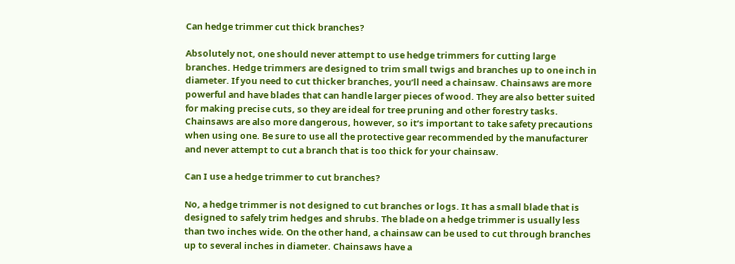Can hedge trimmer cut thick branches?

Absolutely not, one should never attempt to use hedge trimmers for cutting large branches. Hedge trimmers are designed to trim small twigs and branches up to one inch in diameter. If you need to cut thicker branches, you’ll need a chainsaw. Chainsaws are more powerful and have blades that can handle larger pieces of wood. They are also better suited for making precise cuts, so they are ideal for tree pruning and other forestry tasks. Chainsaws are also more dangerous, however, so it’s important to take safety precautions when using one. Be sure to use all the protective gear recommended by the manufacturer and never attempt to cut a branch that is too thick for your chainsaw.

Can I use a hedge trimmer to cut branches?

No, a hedge trimmer is not designed to cut branches or logs. It has a small blade that is designed to safely trim hedges and shrubs. The blade on a hedge trimmer is usually less than two inches wide. On the other hand, a chainsaw can be used to cut through branches up to several inches in diameter. Chainsaws have a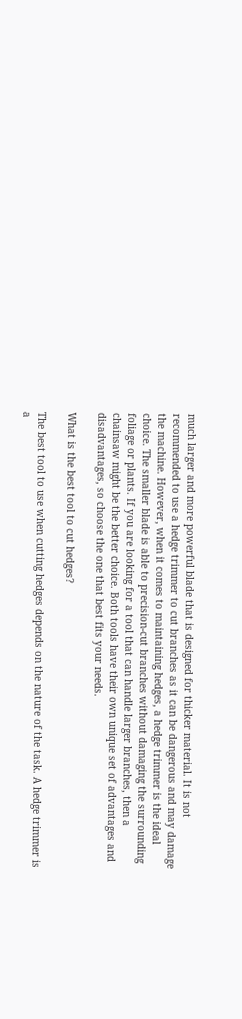much larger and more powerful blade that is designed for thicker material. It is not recommended to use a hedge trimmer to cut branches as it can be dangerous and may damage the machine. However, when it comes to maintaining hedges, a hedge trimmer is the ideal choice. The smaller blade is able to precision-cut branches without damaging the surrounding foliage or plants. If you are looking for a tool that can handle larger branches, then a chainsaw might be the better choice. Both tools have their own unique set of advantages and disadvantages, so choose the one that best fits your needs.

What is the best tool to cut hedges?

The best tool to use when cutting hedges depends on the nature of the task. A hedge trimmer is a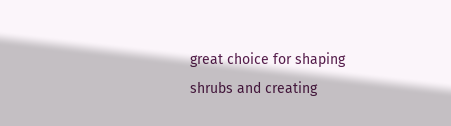great choice for shaping shrubs and creating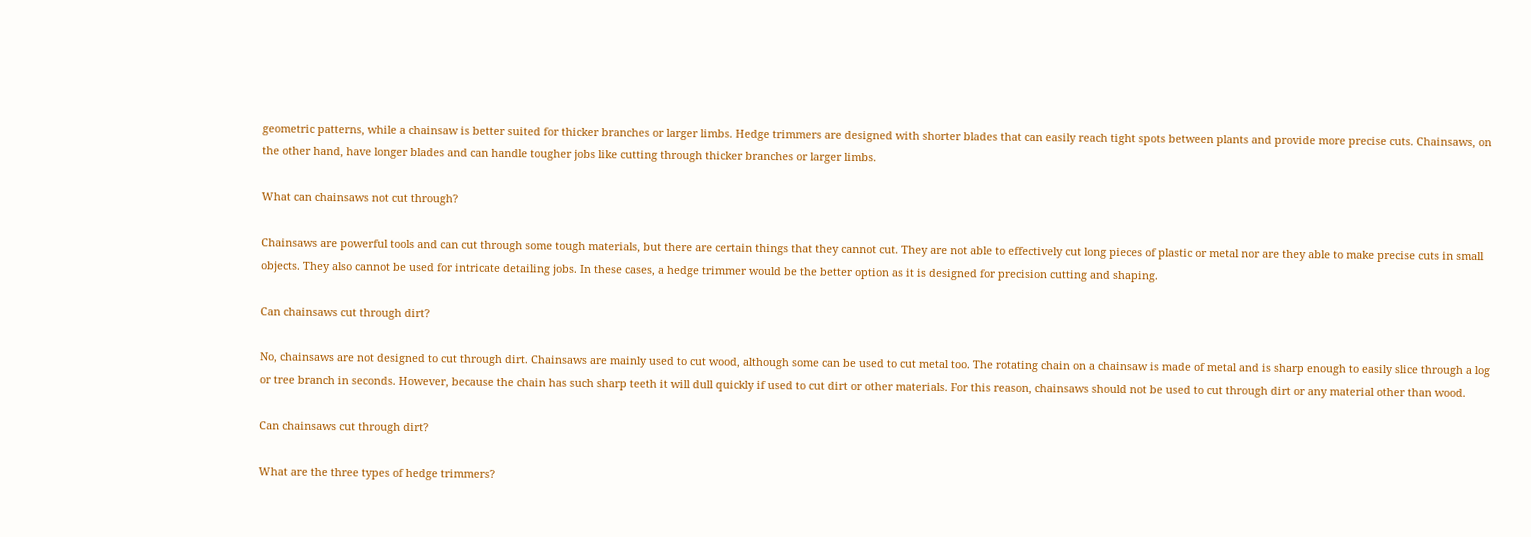geometric patterns, while a chainsaw is better suited for thicker branches or larger limbs. Hedge trimmers are designed with shorter blades that can easily reach tight spots between plants and provide more precise cuts. Chainsaws, on the other hand, have longer blades and can handle tougher jobs like cutting through thicker branches or larger limbs.

What can chainsaws not cut through?

Chainsaws are powerful tools and can cut through some tough materials, but there are certain things that they cannot cut. They are not able to effectively cut long pieces of plastic or metal nor are they able to make precise cuts in small objects. They also cannot be used for intricate detailing jobs. In these cases, a hedge trimmer would be the better option as it is designed for precision cutting and shaping.

Can chainsaws cut through dirt?

No, chainsaws are not designed to cut through dirt. Chainsaws are mainly used to cut wood, although some can be used to cut metal too. The rotating chain on a chainsaw is made of metal and is sharp enough to easily slice through a log or tree branch in seconds. However, because the chain has such sharp teeth it will dull quickly if used to cut dirt or other materials. For this reason, chainsaws should not be used to cut through dirt or any material other than wood.

Can chainsaws cut through dirt?

What are the three types of hedge trimmers?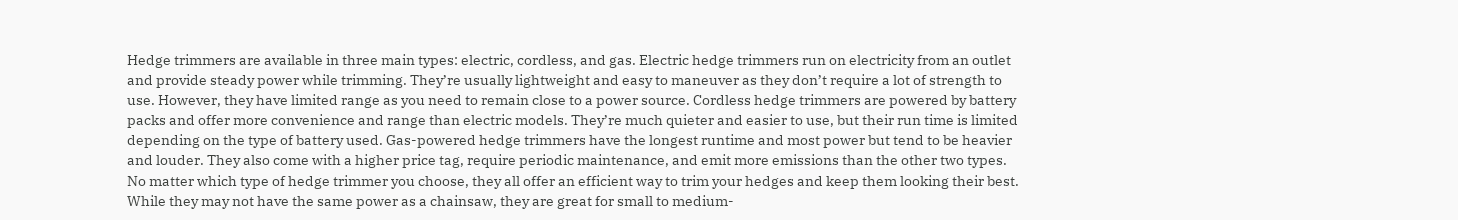Hedge trimmers are available in three main types: electric, cordless, and gas. Electric hedge trimmers run on electricity from an outlet and provide steady power while trimming. They’re usually lightweight and easy to maneuver as they don’t require a lot of strength to use. However, they have limited range as you need to remain close to a power source. Cordless hedge trimmers are powered by battery packs and offer more convenience and range than electric models. They’re much quieter and easier to use, but their run time is limited depending on the type of battery used. Gas-powered hedge trimmers have the longest runtime and most power but tend to be heavier and louder. They also come with a higher price tag, require periodic maintenance, and emit more emissions than the other two types. No matter which type of hedge trimmer you choose, they all offer an efficient way to trim your hedges and keep them looking their best. While they may not have the same power as a chainsaw, they are great for small to medium-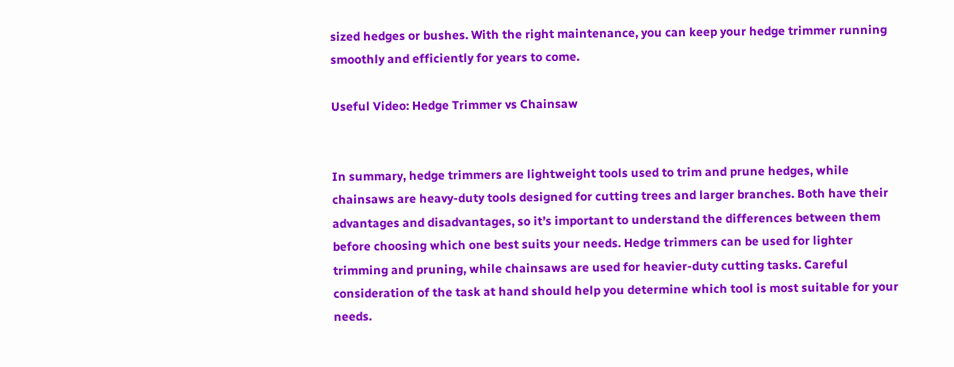sized hedges or bushes. With the right maintenance, you can keep your hedge trimmer running smoothly and efficiently for years to come.

Useful Video: Hedge Trimmer vs Chainsaw


In summary, hedge trimmers are lightweight tools used to trim and prune hedges, while chainsaws are heavy-duty tools designed for cutting trees and larger branches. Both have their advantages and disadvantages, so it’s important to understand the differences between them before choosing which one best suits your needs. Hedge trimmers can be used for lighter trimming and pruning, while chainsaws are used for heavier-duty cutting tasks. Careful consideration of the task at hand should help you determine which tool is most suitable for your needs.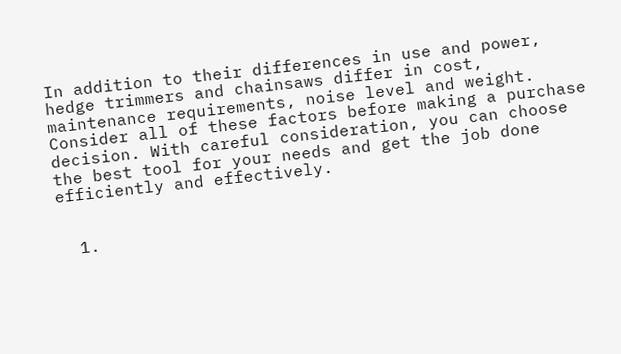In addition to their differences in use and power, hedge trimmers and chainsaws differ in cost, maintenance requirements, noise level and weight. Consider all of these factors before making a purchase decision. With careful consideration, you can choose the best tool for your needs and get the job done efficiently and effectively.


  1.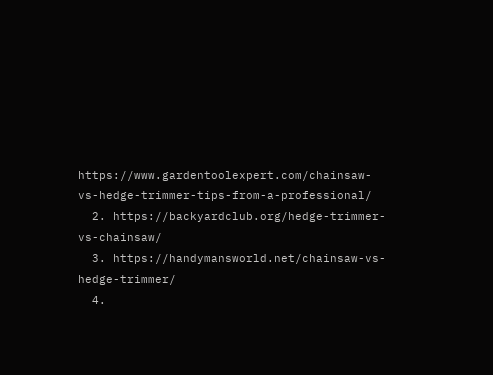https://www.gardentoolexpert.com/chainsaw-vs-hedge-trimmer-tips-from-a-professional/
  2. https://backyardclub.org/hedge-trimmer-vs-chainsaw/
  3. https://handymansworld.net/chainsaw-vs-hedge-trimmer/
  4.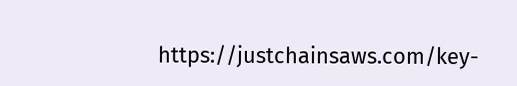https://justchainsaws.com/key-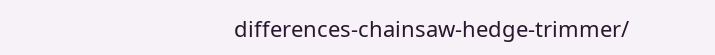differences-chainsaw-hedge-trimmer/